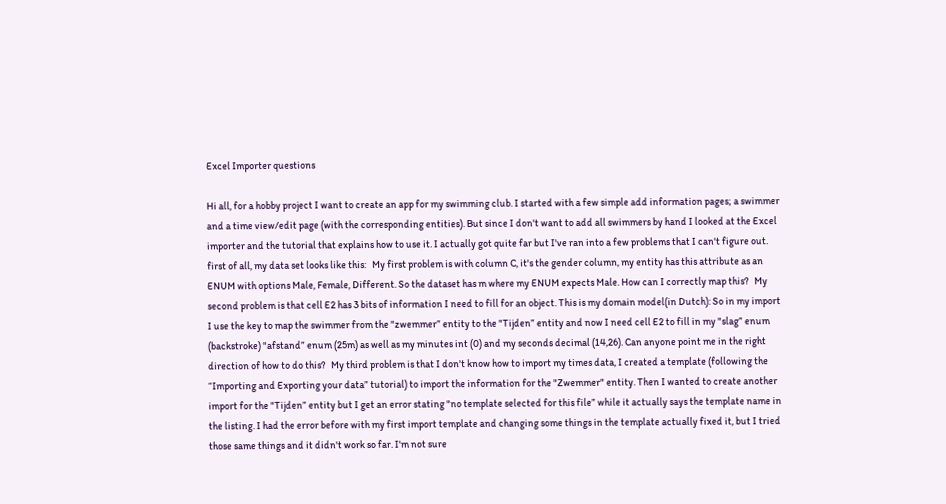Excel Importer questions

Hi all, for a hobby project I want to create an app for my swimming club. I started with a few simple add information pages; a swimmer and a time view/edit page (with the corresponding entities). But since I don't want to add all swimmers by hand I looked at the Excel importer and the tutorial that explains how to use it. I actually got quite far but I've ran into a few problems that I can't figure out. first of all, my data set looks like this:   My first problem is with column C, it's the gender column, my entity has this attribute as an ENUM with options Male, Female, Different. So the dataset has m where my ENUM expects Male. How can I correctly map this?   My second problem is that cell E2 has 3 bits of information I need to fill for an object. This is my domain model(in Dutch): So in my import I use the key to map the swimmer from the "zwemmer” entity to the "Tijden” entity and now I need cell E2 to fill in my "slag” enum (backstroke) "afstand” enum (25m) as well as my minutes int (0) and my seconds decimal (14,26). Can anyone point me in the right direction of how to do this?   My third problem is that I don't know how to import my times data, I created a template (following the “Importing and Exporting your data” tutorial) to import the information for the "Zwemmer" entity. Then I wanted to create another import for the "Tijden” entity but I get an error stating "no template selected for this file” while it actually says the template name in the listing. I had the error before with my first import template and changing some things in the template actually fixed it, but I tried those same things and it didn't work so far. I'm not sure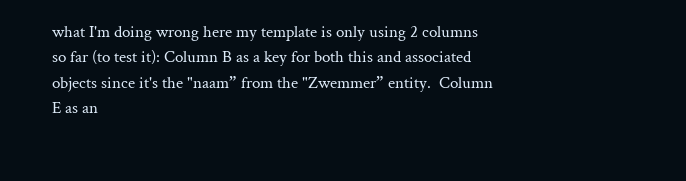what I'm doing wrong here my template is only using 2 columns so far (to test it): Column B as a key for both this and associated objects since it's the "naam” from the "Zwemmer” entity.  Column E as an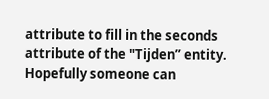attribute to fill in the seconds attribute of the "Tijden” entity.   Hopefully someone can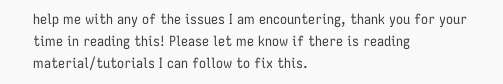help me with any of the issues I am encountering, thank you for your time in reading this! Please let me know if there is reading material/tutorials I can follow to fix this.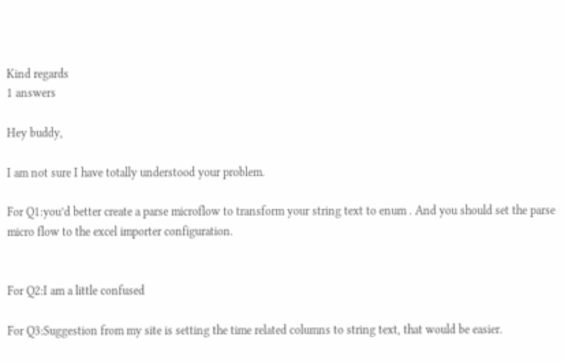Kind regards
1 answers

Hey buddy,

I am not sure I have totally understood your problem.

For Q1:you’d better create a parse microflow to transform your string text to enum . And you should set the parse micro flow to the excel importer configuration.


For Q2:I am a little confused

For Q3:Suggestion from my site is setting the time related columns to string text, that would be easier.